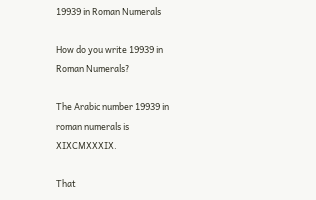19939 in Roman Numerals

How do you write 19939 in Roman Numerals?

The Arabic number 19939 in roman numerals is XIXCMXXXIX.

That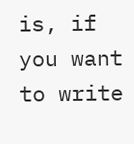is, if you want to write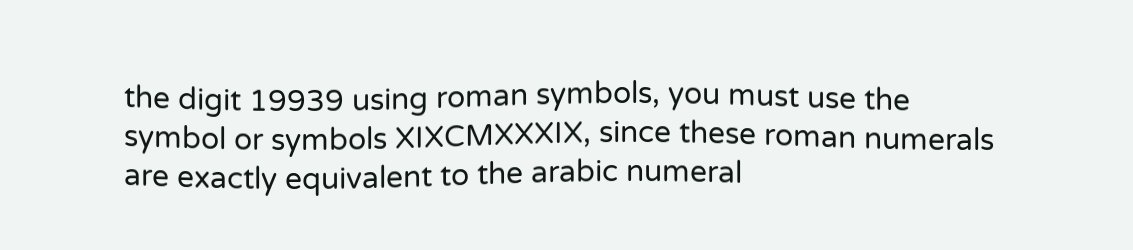the digit 19939 using roman symbols, you must use the symbol or symbols XIXCMXXXIX, since these roman numerals are exactly equivalent to the arabic numeral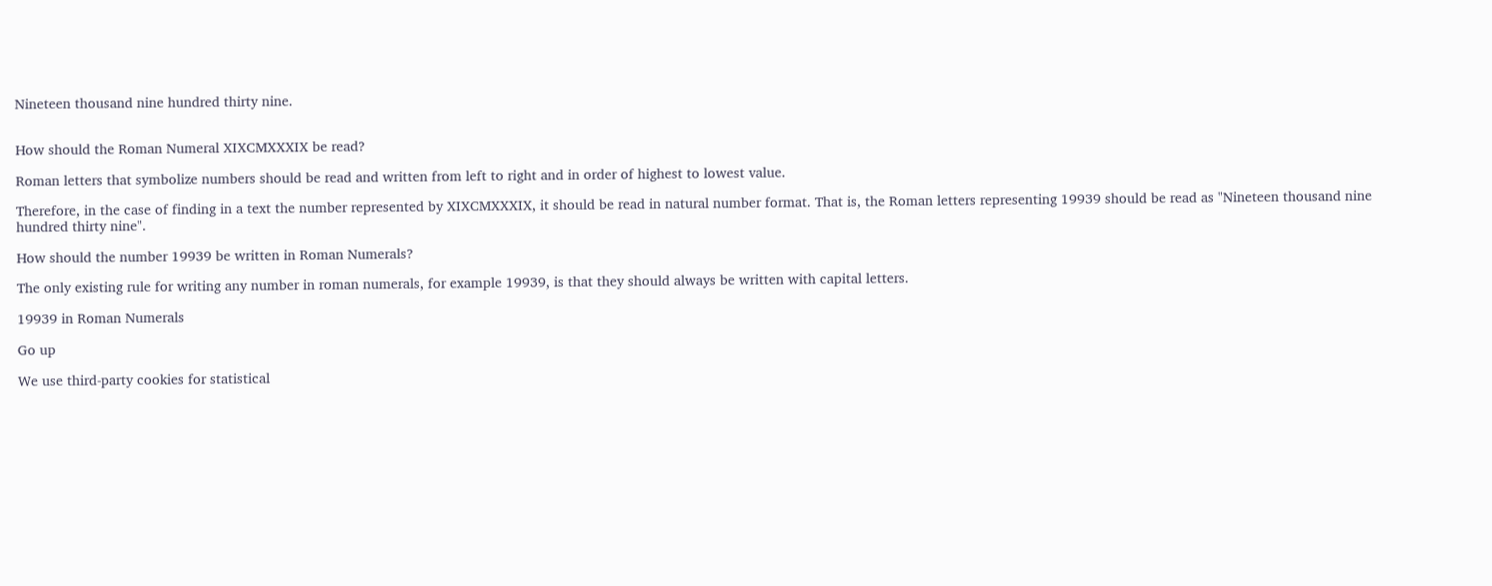Nineteen thousand nine hundred thirty nine.


How should the Roman Numeral XIXCMXXXIX be read?

Roman letters that symbolize numbers should be read and written from left to right and in order of highest to lowest value.

Therefore, in the case of finding in a text the number represented by XIXCMXXXIX, it should be read in natural number format. That is, the Roman letters representing 19939 should be read as "Nineteen thousand nine hundred thirty nine".

How should the number 19939 be written in Roman Numerals?

The only existing rule for writing any number in roman numerals, for example 19939, is that they should always be written with capital letters.

19939 in Roman Numerals

Go up

We use third-party cookies for statistical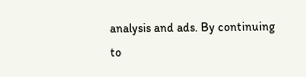analysis and ads. By continuing to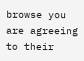browse you are agreeing to their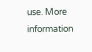use. More information